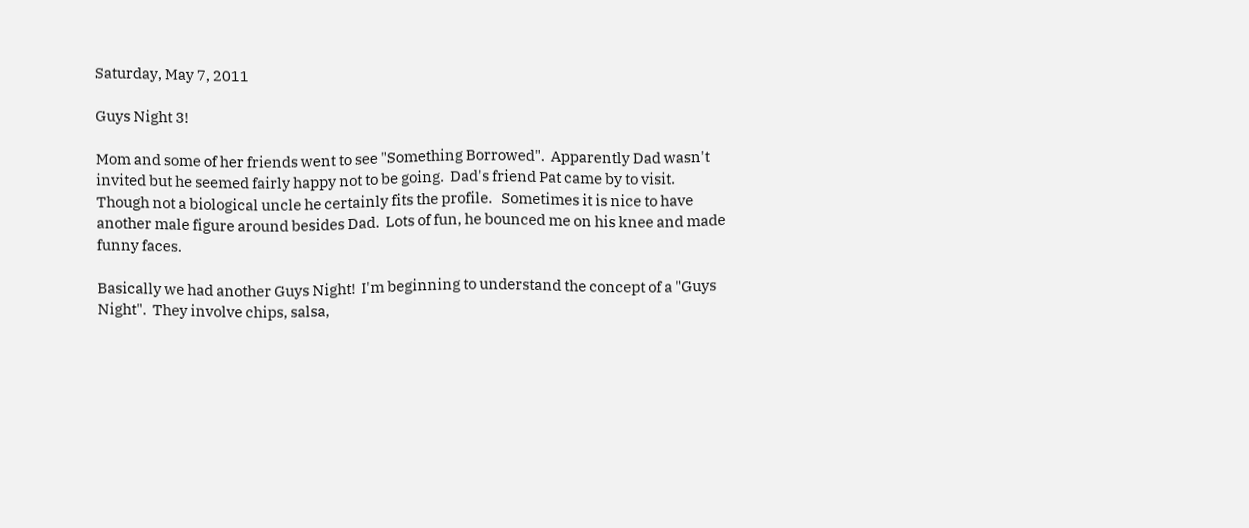Saturday, May 7, 2011

Guys Night 3!

Mom and some of her friends went to see "Something Borrowed".  Apparently Dad wasn't invited but he seemed fairly happy not to be going.  Dad's friend Pat came by to visit.  Though not a biological uncle he certainly fits the profile.   Sometimes it is nice to have another male figure around besides Dad.  Lots of fun, he bounced me on his knee and made funny faces.

Basically we had another Guys Night!  I'm beginning to understand the concept of a "Guys Night".  They involve chips, salsa,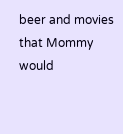beer and movies that Mommy would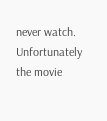never watch.
Unfortunately the movie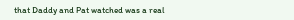that Daddy and Pat watched was a real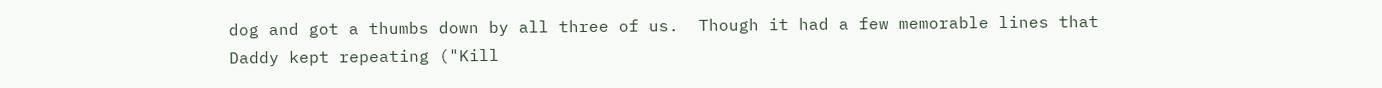dog and got a thumbs down by all three of us.  Though it had a few memorable lines that Daddy kept repeating ("Kill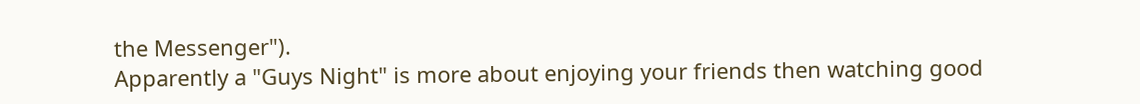the Messenger").
Apparently a "Guys Night" is more about enjoying your friends then watching good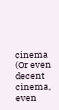cinema (Or even decent cinema, even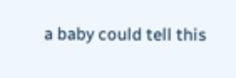a baby could tell this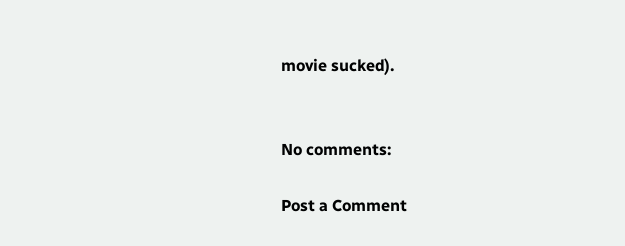movie sucked).


No comments:

Post a Comment